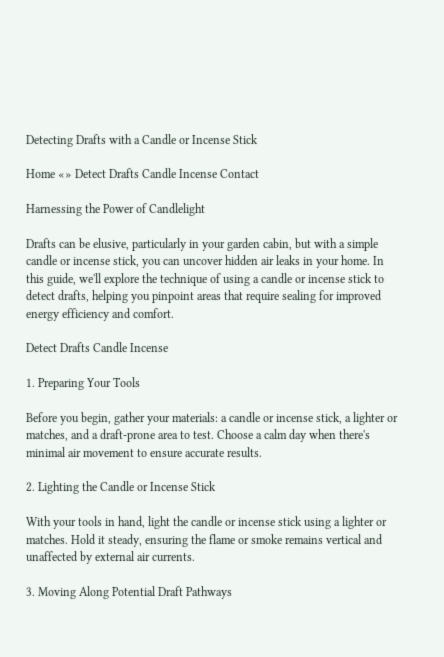Detecting Drafts with a Candle or Incense Stick

Home «» Detect Drafts Candle Incense Contact

Harnessing the Power of Candlelight

Drafts can be elusive, particularly in your garden cabin, but with a simple candle or incense stick, you can uncover hidden air leaks in your home. In this guide, we'll explore the technique of using a candle or incense stick to detect drafts, helping you pinpoint areas that require sealing for improved energy efficiency and comfort.

Detect Drafts Candle Incense

1. Preparing Your Tools

Before you begin, gather your materials: a candle or incense stick, a lighter or matches, and a draft-prone area to test. Choose a calm day when there's minimal air movement to ensure accurate results.

2. Lighting the Candle or Incense Stick

With your tools in hand, light the candle or incense stick using a lighter or matches. Hold it steady, ensuring the flame or smoke remains vertical and unaffected by external air currents.

3. Moving Along Potential Draft Pathways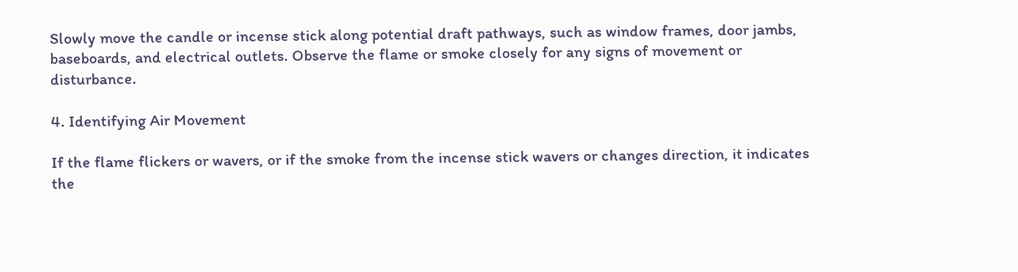Slowly move the candle or incense stick along potential draft pathways, such as window frames, door jambs, baseboards, and electrical outlets. Observe the flame or smoke closely for any signs of movement or disturbance.

4. Identifying Air Movement

If the flame flickers or wavers, or if the smoke from the incense stick wavers or changes direction, it indicates the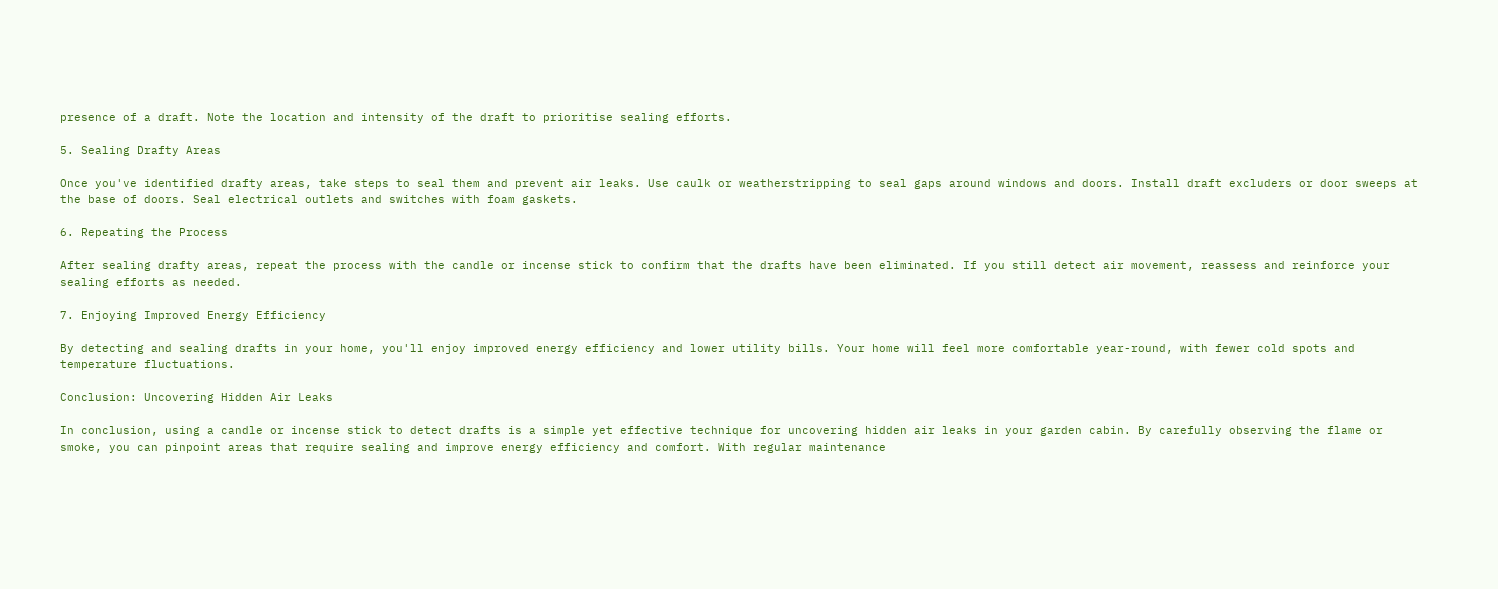presence of a draft. Note the location and intensity of the draft to prioritise sealing efforts.

5. Sealing Drafty Areas

Once you've identified drafty areas, take steps to seal them and prevent air leaks. Use caulk or weatherstripping to seal gaps around windows and doors. Install draft excluders or door sweeps at the base of doors. Seal electrical outlets and switches with foam gaskets.

6. Repeating the Process

After sealing drafty areas, repeat the process with the candle or incense stick to confirm that the drafts have been eliminated. If you still detect air movement, reassess and reinforce your sealing efforts as needed.

7. Enjoying Improved Energy Efficiency

By detecting and sealing drafts in your home, you'll enjoy improved energy efficiency and lower utility bills. Your home will feel more comfortable year-round, with fewer cold spots and temperature fluctuations.

Conclusion: Uncovering Hidden Air Leaks

In conclusion, using a candle or incense stick to detect drafts is a simple yet effective technique for uncovering hidden air leaks in your garden cabin. By carefully observing the flame or smoke, you can pinpoint areas that require sealing and improve energy efficiency and comfort. With regular maintenance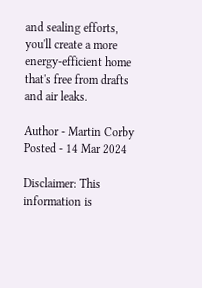and sealing efforts, you'll create a more energy-efficient home that's free from drafts and air leaks.

Author - Martin Corby
Posted - 14 Mar 2024

Disclaimer: This information is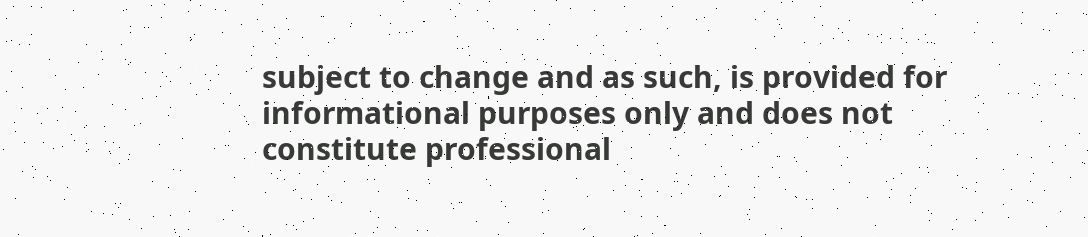subject to change and as such, is provided for informational purposes only and does not constitute professional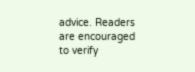advice. Readers are encouraged to verify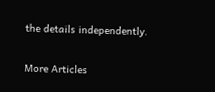the details independently.

More Articles